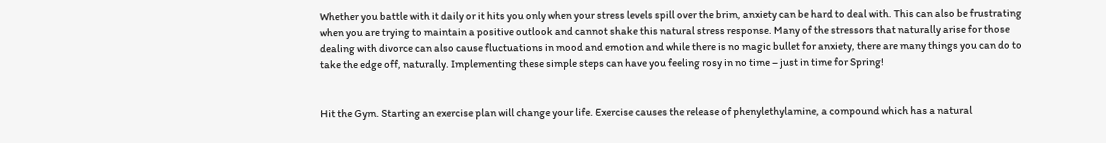Whether you battle with it daily or it hits you only when your stress levels spill over the brim, anxiety can be hard to deal with. This can also be frustrating when you are trying to maintain a positive outlook and cannot shake this natural stress response. Many of the stressors that naturally arise for those dealing with divorce can also cause fluctuations in mood and emotion and while there is no magic bullet for anxiety, there are many things you can do to take the edge off, naturally. Implementing these simple steps can have you feeling rosy in no time – just in time for Spring!


Hit the Gym. Starting an exercise plan will change your life. Exercise causes the release of phenylethylamine, a compound which has a natural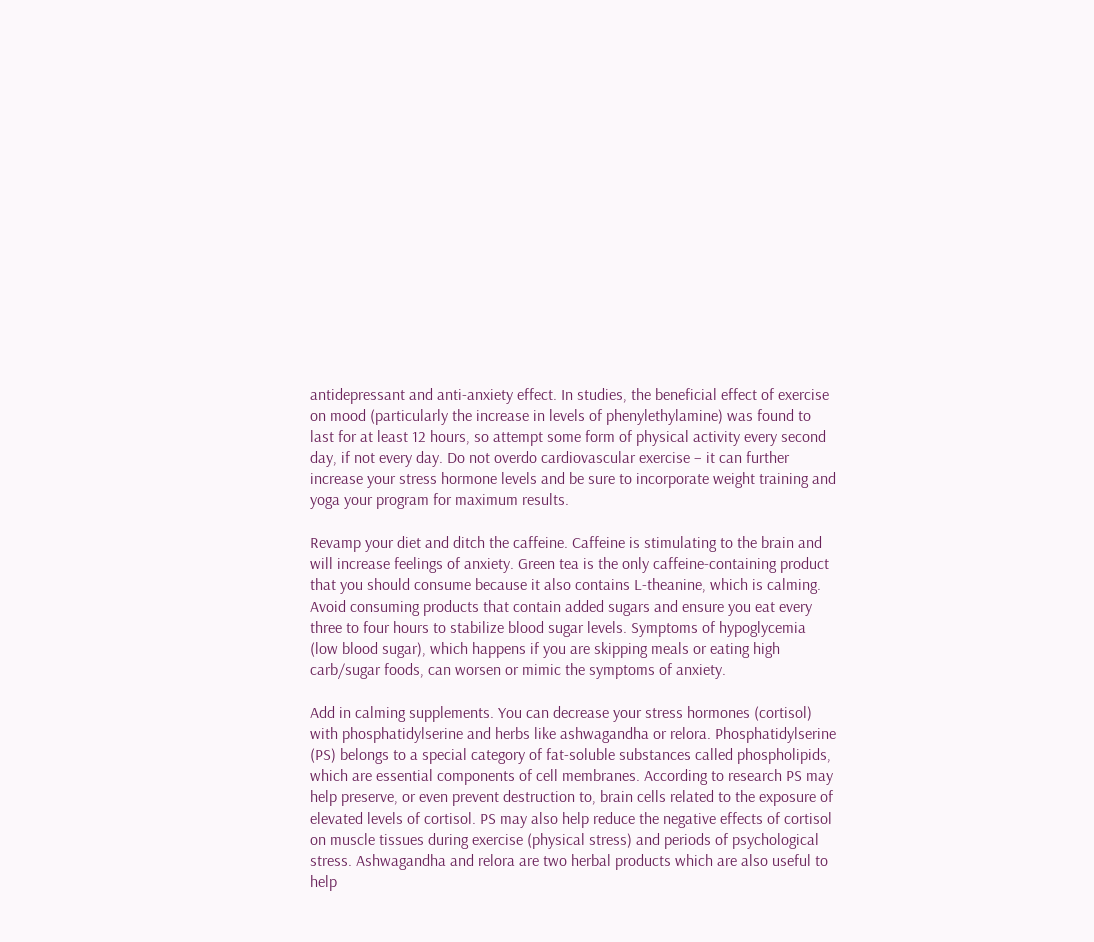antidepressant and anti-anxiety effect. In studies, the beneficial effect of exercise on mood (particularly the increase in levels of phenylethylamine) was found to last for at least 12 hours, so attempt some form of physical activity every second day, if not every day. Do not overdo cardiovascular exercise – it can further increase your stress hormone levels and be sure to incorporate weight training and yoga your program for maximum results.

Revamp your diet and ditch the caffeine. Caffeine is stimulating to the brain and will increase feelings of anxiety. Green tea is the only caffeine-containing product that you should consume because it also contains L-theanine, which is calming. Avoid consuming products that contain added sugars and ensure you eat every three to four hours to stabilize blood sugar levels. Symptoms of hypoglycemia (low blood sugar), which happens if you are skipping meals or eating high carb/sugar foods, can worsen or mimic the symptoms of anxiety.

Add in calming supplements. You can decrease your stress hormones (cortisol) with phosphatidylserine and herbs like ashwagandha or relora. Phosphatidylserine (PS) belongs to a special category of fat-soluble substances called phospholipids, which are essential components of cell membranes. According to research PS may help preserve, or even prevent destruction to, brain cells related to the exposure of elevated levels of cortisol. PS may also help reduce the negative effects of cortisol on muscle tissues during exercise (physical stress) and periods of psychological stress. Ashwagandha and relora are two herbal products which are also useful to help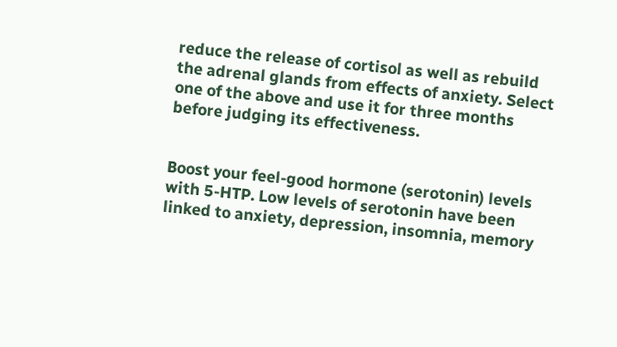reduce the release of cortisol as well as rebuild the adrenal glands from effects of anxiety. Select one of the above and use it for three months before judging its effectiveness.


Boost your feel-good hormone (serotonin) levels with 5-HTP. Low levels of serotonin have been linked to anxiety, depression, insomnia, memory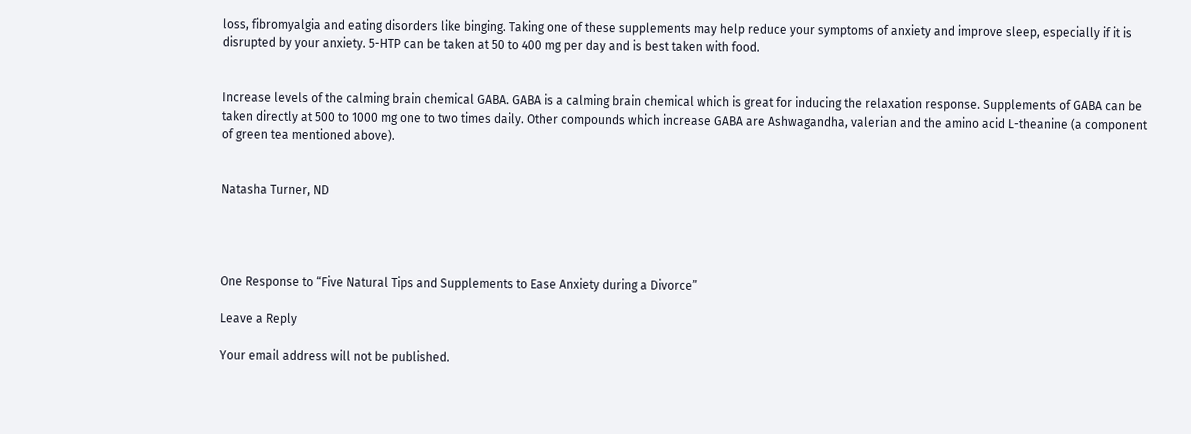loss, fibromyalgia and eating disorders like binging. Taking one of these supplements may help reduce your symptoms of anxiety and improve sleep, especially if it is disrupted by your anxiety. 5-HTP can be taken at 50 to 400 mg per day and is best taken with food.


Increase levels of the calming brain chemical GABA. GABA is a calming brain chemical which is great for inducing the relaxation response. Supplements of GABA can be taken directly at 500 to 1000 mg one to two times daily. Other compounds which increase GABA are Ashwagandha, valerian and the amino acid L-theanine (a component of green tea mentioned above).


Natasha Turner, ND




One Response to “Five Natural Tips and Supplements to Ease Anxiety during a Divorce”

Leave a Reply

Your email address will not be published.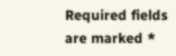Required fields are marked *